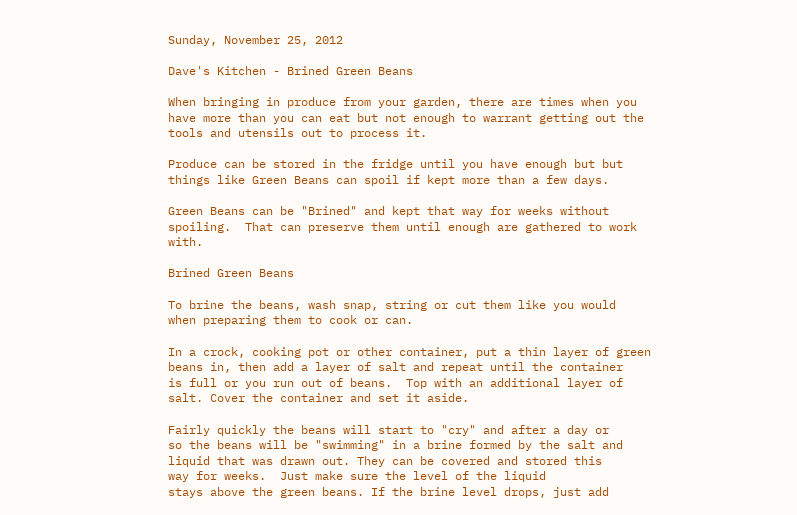Sunday, November 25, 2012

Dave's Kitchen - Brined Green Beans

When bringing in produce from your garden, there are times when you have more than you can eat but not enough to warrant getting out the tools and utensils out to process it.

Produce can be stored in the fridge until you have enough but but things like Green Beans can spoil if kept more than a few days.

Green Beans can be "Brined" and kept that way for weeks without spoiling.  That can preserve them until enough are gathered to work with.

Brined Green Beans

To brine the beans, wash snap, string or cut them like you would
when preparing them to cook or can.

In a crock, cooking pot or other container, put a thin layer of green
beans in, then add a layer of salt and repeat until the container
is full or you run out of beans.  Top with an additional layer of
salt. Cover the container and set it aside.

Fairly quickly the beans will start to "cry" and after a day or
so the beans will be "swimming" in a brine formed by the salt and
liquid that was drawn out. They can be covered and stored this
way for weeks.  Just make sure the level of the liquid
stays above the green beans. If the brine level drops, just add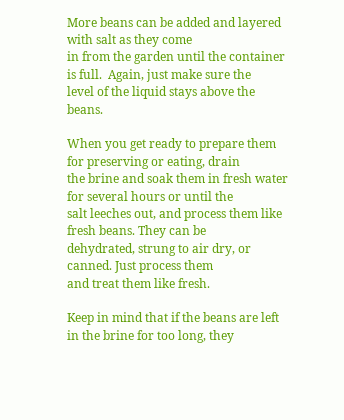More beans can be added and layered with salt as they come
in from the garden until the container is full.  Again, just make sure the
level of the liquid stays above the beans.

When you get ready to prepare them for preserving or eating, drain
the brine and soak them in fresh water for several hours or until the
salt leeches out, and process them like fresh beans. They can be
dehydrated, strung to air dry, or canned. Just process them
and treat them like fresh.

Keep in mind that if the beans are left in the brine for too long, they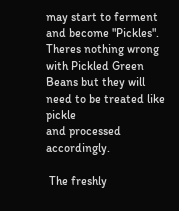may start to ferment and become "Pickles". Theres nothing wrong
with Pickled Green Beans but they will need to be treated like pickle
and processed accordingly.

 The freshly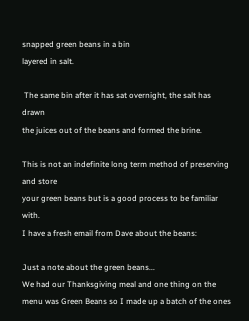snapped green beans in a bin
layered in salt.

 The same bin after it has sat overnight, the salt has drawn
the juices out of the beans and formed the brine.

This is not an indefinite long term method of preserving and store
your green beans but is a good process to be familiar with.
I have a fresh email from Dave about the beans:

Just a note about the green beans...
We had our Thanksgiving meal and one thing on the menu was Green Beans so I made up a batch of the ones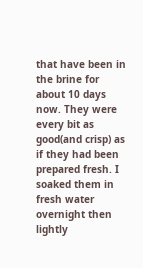that have been in the brine for about 10 days now. They were every bit as good(and crisp) as if they had been prepared fresh. I soaked them in fresh water overnight then lightly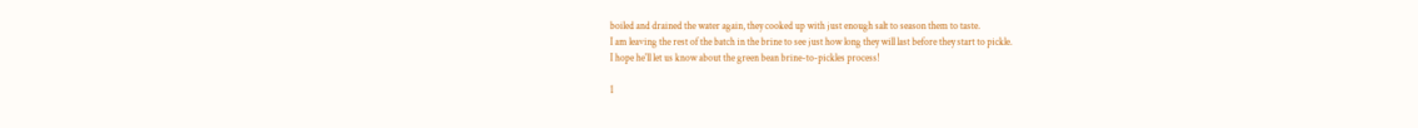boiled and drained the water again, they cooked up with just enough salt to season them to taste.
I am leaving the rest of the batch in the brine to see just how long they will last before they start to pickle.
I hope he'll let us know about the green bean brine-to-pickles process!

1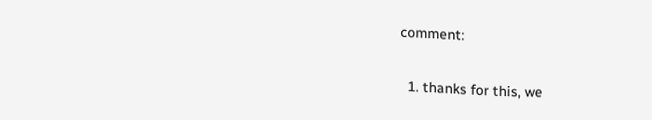comment:

  1. thanks for this, we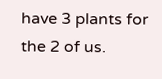have 3 plants for the 2 of us.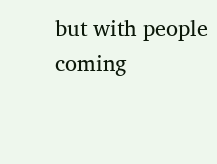but with people coming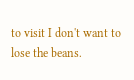to visit I don't want to lose the beans.